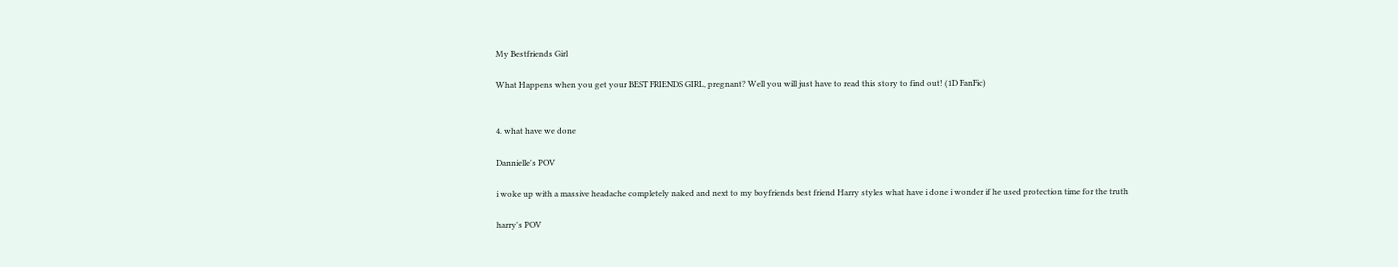My Bestfriends Girl

What Happens when you get your BEST FRIENDS GIRL, pregnant? Well you will just have to read this story to find out! (1D FanFic)


4. what have we done

Dannielle's POV

i woke up with a massive headache completely naked and next to my boyfriends best friend Harry styles what have i done i wonder if he used protection time for the truth

harry's POV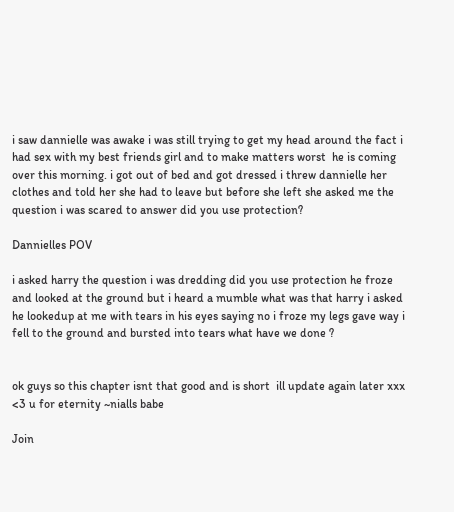i saw dannielle was awake i was still trying to get my head around the fact i had sex with my best friends girl and to make matters worst  he is coming over this morning. i got out of bed and got dressed i threw dannielle her clothes and told her she had to leave but before she left she asked me the question i was scared to answer did you use protection?

Dannielles POV

i asked harry the question i was dredding did you use protection he froze and looked at the ground but i heard a mumble what was that harry i asked he lookedup at me with tears in his eyes saying no i froze my legs gave way i fell to the ground and bursted into tears what have we done ?


ok guys so this chapter isnt that good and is short  ill update again later xxx <3 u for eternity ~nialls babe

Join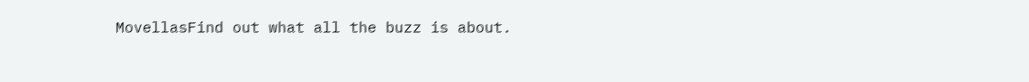MovellasFind out what all the buzz is about.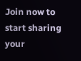Join now to start sharing your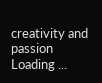creativity and passion
Loading ...